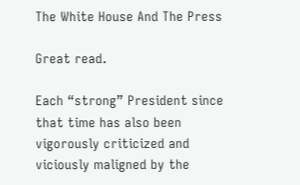The White House And The Press

Great read.

Each “strong” President since that time has also been vigorously criticized and viciously maligned by the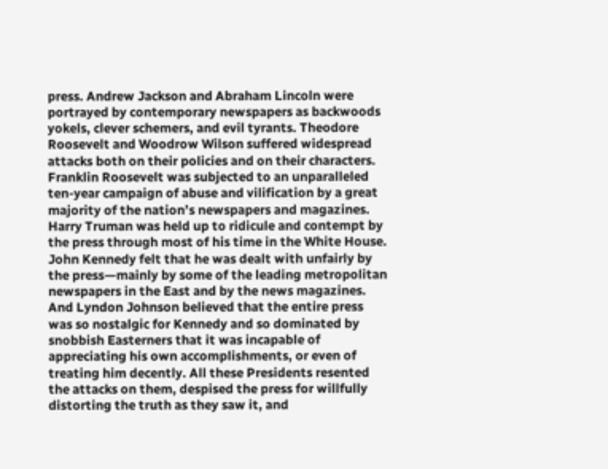press. Andrew Jackson and Abraham Lincoln were portrayed by contemporary newspapers as backwoods yokels, clever schemers, and evil tyrants. Theodore Roosevelt and Woodrow Wilson suffered widespread attacks both on their policies and on their characters. Franklin Roosevelt was subjected to an unparalleled ten-year campaign of abuse and vilification by a great majority of the nation’s newspapers and magazines. Harry Truman was held up to ridicule and contempt by the press through most of his time in the White House. John Kennedy felt that he was dealt with unfairly by the press—mainly by some of the leading metropolitan newspapers in the East and by the news magazines. And Lyndon Johnson believed that the entire press was so nostalgic for Kennedy and so dominated by snobbish Easterners that it was incapable of appreciating his own accomplishments, or even of treating him decently. All these Presidents resented the attacks on them, despised the press for willfully distorting the truth as they saw it, and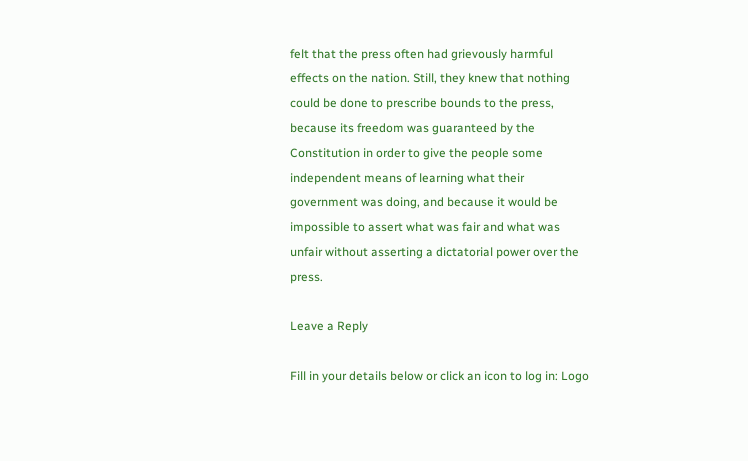felt that the press often had grievously harmful effects on the nation. Still, they knew that nothing could be done to prescribe bounds to the press, because its freedom was guaranteed by the Constitution in order to give the people some independent means of learning what their government was doing, and because it would be impossible to assert what was fair and what was unfair without asserting a dictatorial power over the press.

Leave a Reply

Fill in your details below or click an icon to log in: Logo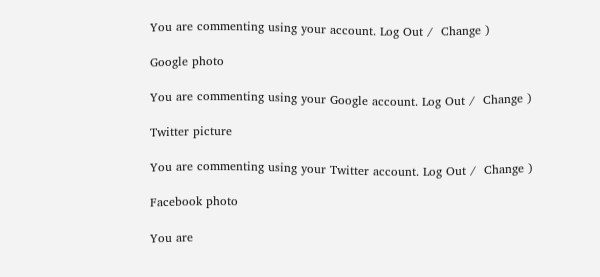You are commenting using your account. Log Out /  Change )

Google photo

You are commenting using your Google account. Log Out /  Change )

Twitter picture

You are commenting using your Twitter account. Log Out /  Change )

Facebook photo

You are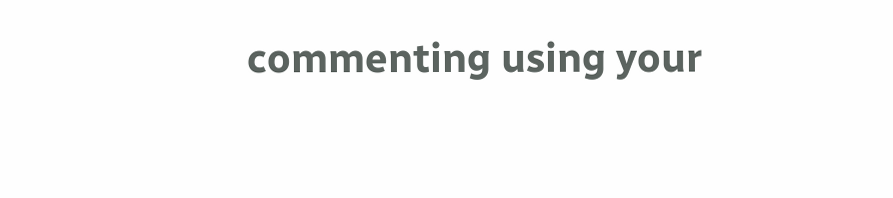commenting using your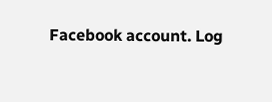Facebook account. Log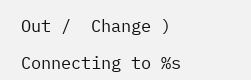Out /  Change )

Connecting to %s